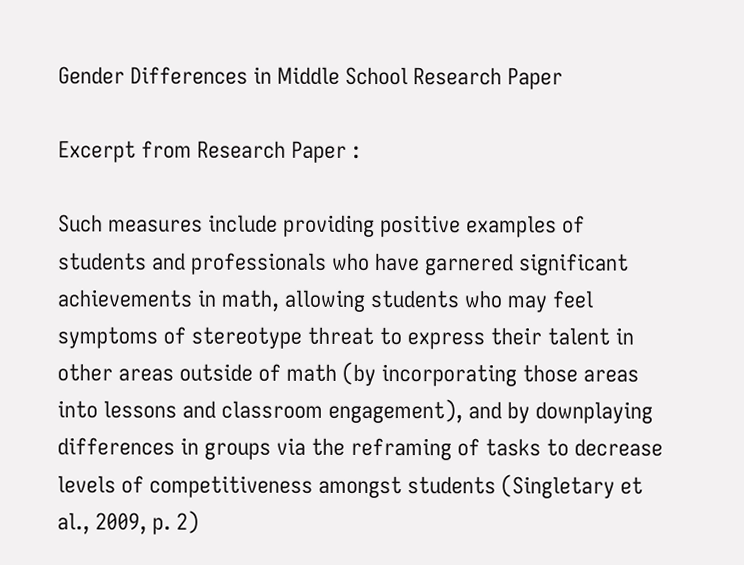Gender Differences in Middle School Research Paper

Excerpt from Research Paper :

Such measures include providing positive examples of students and professionals who have garnered significant achievements in math, allowing students who may feel symptoms of stereotype threat to express their talent in other areas outside of math (by incorporating those areas into lessons and classroom engagement), and by downplaying differences in groups via the reframing of tasks to decrease levels of competitiveness amongst students (Singletary et al., 2009, p. 2)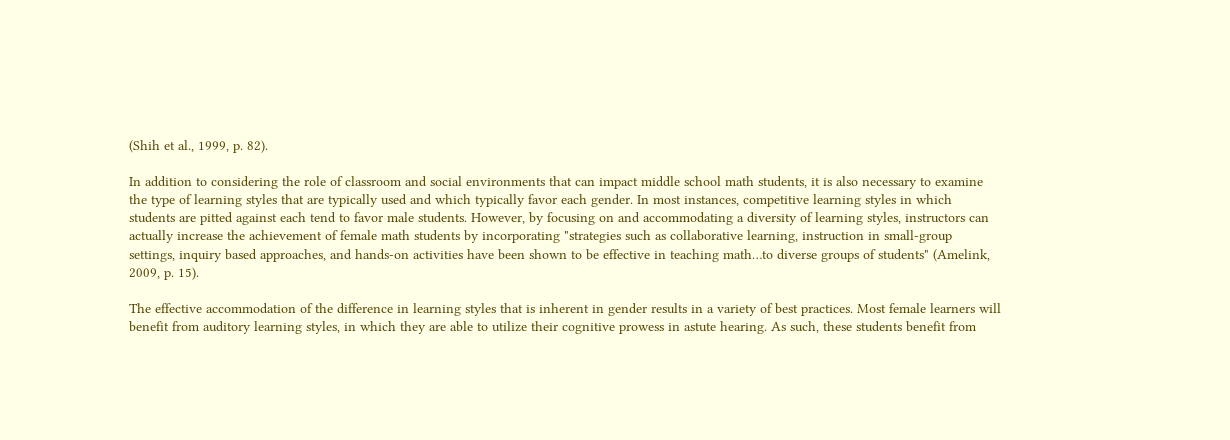(Shih et al., 1999, p. 82).

In addition to considering the role of classroom and social environments that can impact middle school math students, it is also necessary to examine the type of learning styles that are typically used and which typically favor each gender. In most instances, competitive learning styles in which students are pitted against each tend to favor male students. However, by focusing on and accommodating a diversity of learning styles, instructors can actually increase the achievement of female math students by incorporating "strategies such as collaborative learning, instruction in small-group settings, inquiry based approaches, and hands-on activities have been shown to be effective in teaching math…to diverse groups of students" (Amelink, 2009, p. 15).

The effective accommodation of the difference in learning styles that is inherent in gender results in a variety of best practices. Most female learners will benefit from auditory learning styles, in which they are able to utilize their cognitive prowess in astute hearing. As such, these students benefit from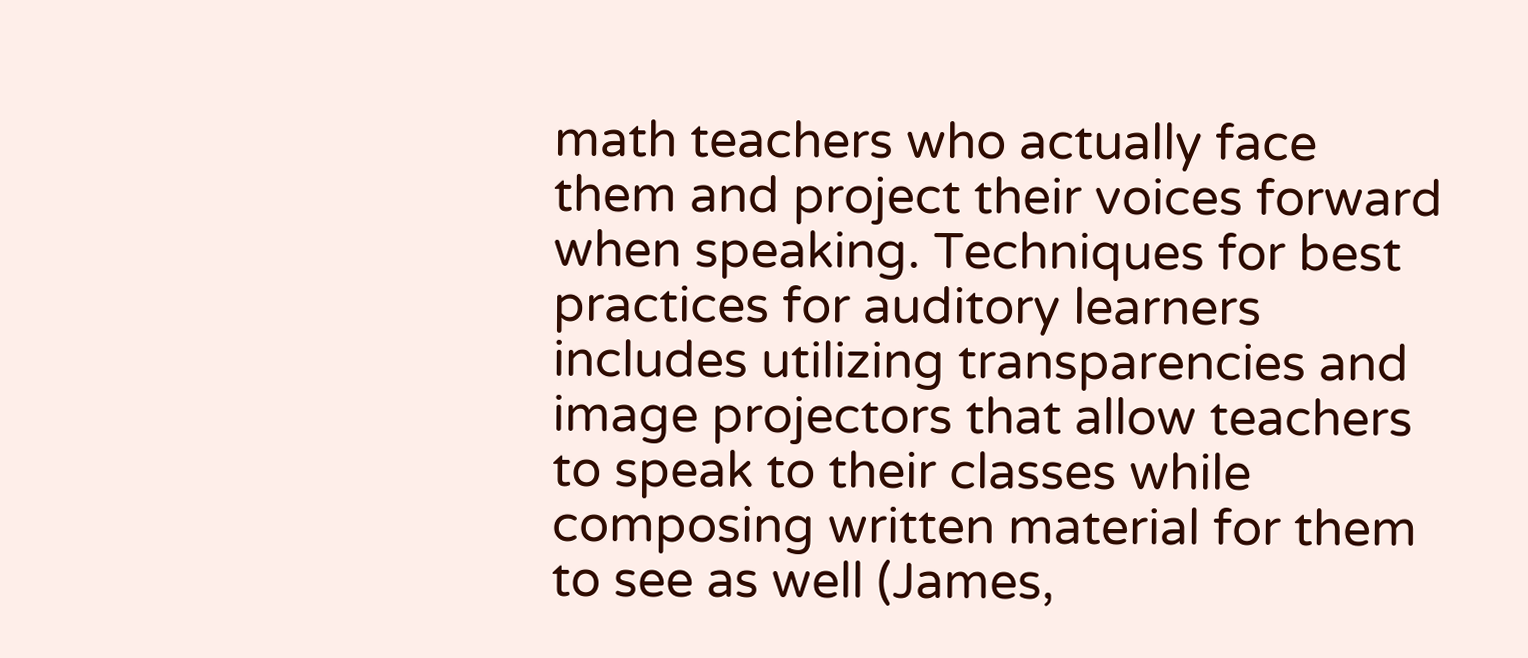math teachers who actually face them and project their voices forward when speaking. Techniques for best practices for auditory learners includes utilizing transparencies and image projectors that allow teachers to speak to their classes while composing written material for them to see as well (James,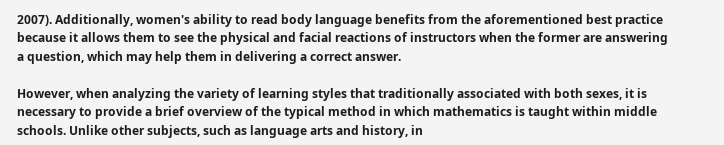2007). Additionally, women's ability to read body language benefits from the aforementioned best practice because it allows them to see the physical and facial reactions of instructors when the former are answering a question, which may help them in delivering a correct answer.

However, when analyzing the variety of learning styles that traditionally associated with both sexes, it is necessary to provide a brief overview of the typical method in which mathematics is taught within middle schools. Unlike other subjects, such as language arts and history, in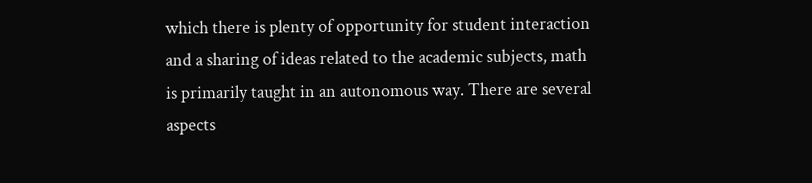which there is plenty of opportunity for student interaction and a sharing of ideas related to the academic subjects, math is primarily taught in an autonomous way. There are several aspects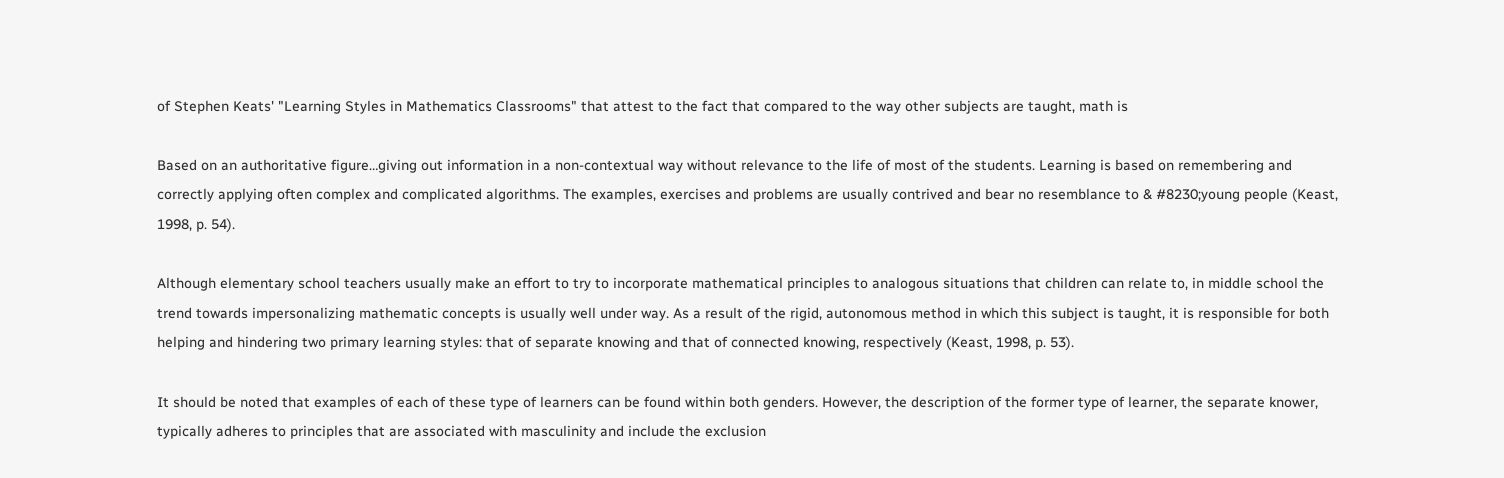of Stephen Keats' "Learning Styles in Mathematics Classrooms" that attest to the fact that compared to the way other subjects are taught, math is

Based on an authoritative figure…giving out information in a non-contextual way without relevance to the life of most of the students. Learning is based on remembering and correctly applying often complex and complicated algorithms. The examples, exercises and problems are usually contrived and bear no resemblance to & #8230;young people (Keast, 1998, p. 54).

Although elementary school teachers usually make an effort to try to incorporate mathematical principles to analogous situations that children can relate to, in middle school the trend towards impersonalizing mathematic concepts is usually well under way. As a result of the rigid, autonomous method in which this subject is taught, it is responsible for both helping and hindering two primary learning styles: that of separate knowing and that of connected knowing, respectively (Keast, 1998, p. 53).

It should be noted that examples of each of these type of learners can be found within both genders. However, the description of the former type of learner, the separate knower, typically adheres to principles that are associated with masculinity and include the exclusion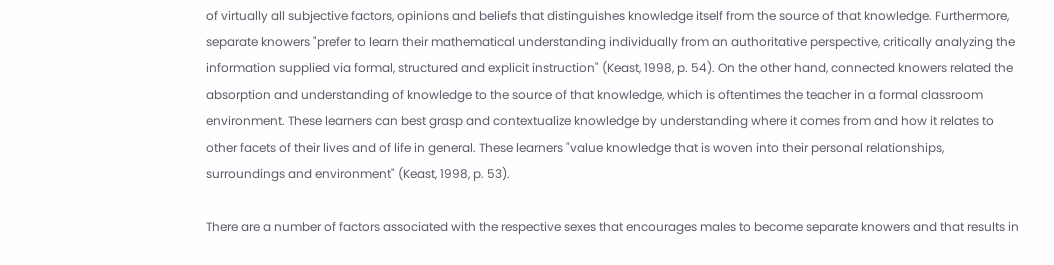of virtually all subjective factors, opinions and beliefs that distinguishes knowledge itself from the source of that knowledge. Furthermore, separate knowers "prefer to learn their mathematical understanding individually from an authoritative perspective, critically analyzing the information supplied via formal, structured and explicit instruction" (Keast, 1998, p. 54). On the other hand, connected knowers related the absorption and understanding of knowledge to the source of that knowledge, which is oftentimes the teacher in a formal classroom environment. These learners can best grasp and contextualize knowledge by understanding where it comes from and how it relates to other facets of their lives and of life in general. These learners "value knowledge that is woven into their personal relationships, surroundings and environment" (Keast, 1998, p. 53).

There are a number of factors associated with the respective sexes that encourages males to become separate knowers and that results in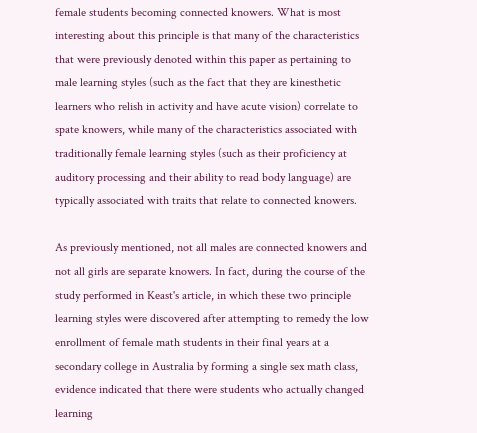female students becoming connected knowers. What is most interesting about this principle is that many of the characteristics that were previously denoted within this paper as pertaining to male learning styles (such as the fact that they are kinesthetic learners who relish in activity and have acute vision) correlate to spate knowers, while many of the characteristics associated with traditionally female learning styles (such as their proficiency at auditory processing and their ability to read body language) are typically associated with traits that relate to connected knowers.

As previously mentioned, not all males are connected knowers and not all girls are separate knowers. In fact, during the course of the study performed in Keast's article, in which these two principle learning styles were discovered after attempting to remedy the low enrollment of female math students in their final years at a secondary college in Australia by forming a single sex math class, evidence indicated that there were students who actually changed learning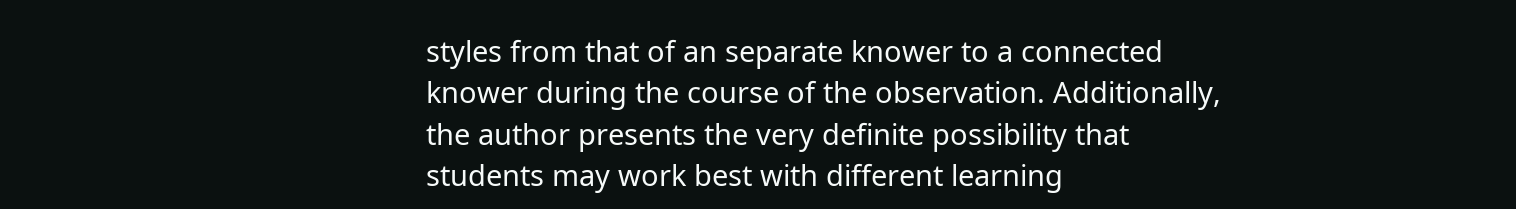styles from that of an separate knower to a connected knower during the course of the observation. Additionally, the author presents the very definite possibility that students may work best with different learning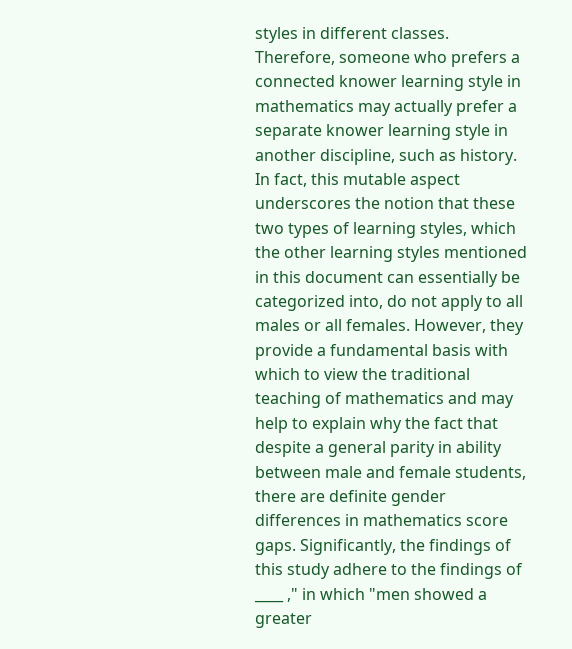styles in different classes. Therefore, someone who prefers a connected knower learning style in mathematics may actually prefer a separate knower learning style in another discipline, such as history. In fact, this mutable aspect underscores the notion that these two types of learning styles, which the other learning styles mentioned in this document can essentially be categorized into, do not apply to all males or all females. However, they provide a fundamental basis with which to view the traditional teaching of mathematics and may help to explain why the fact that despite a general parity in ability between male and female students, there are definite gender differences in mathematics score gaps. Significantly, the findings of this study adhere to the findings of ____ ," in which "men showed a greater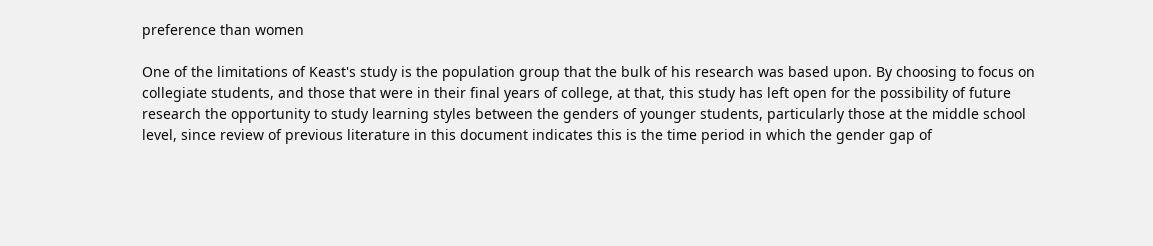preference than women

One of the limitations of Keast's study is the population group that the bulk of his research was based upon. By choosing to focus on collegiate students, and those that were in their final years of college, at that, this study has left open for the possibility of future research the opportunity to study learning styles between the genders of younger students, particularly those at the middle school level, since review of previous literature in this document indicates this is the time period in which the gender gap of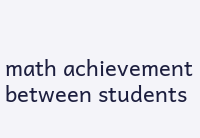math achievement between students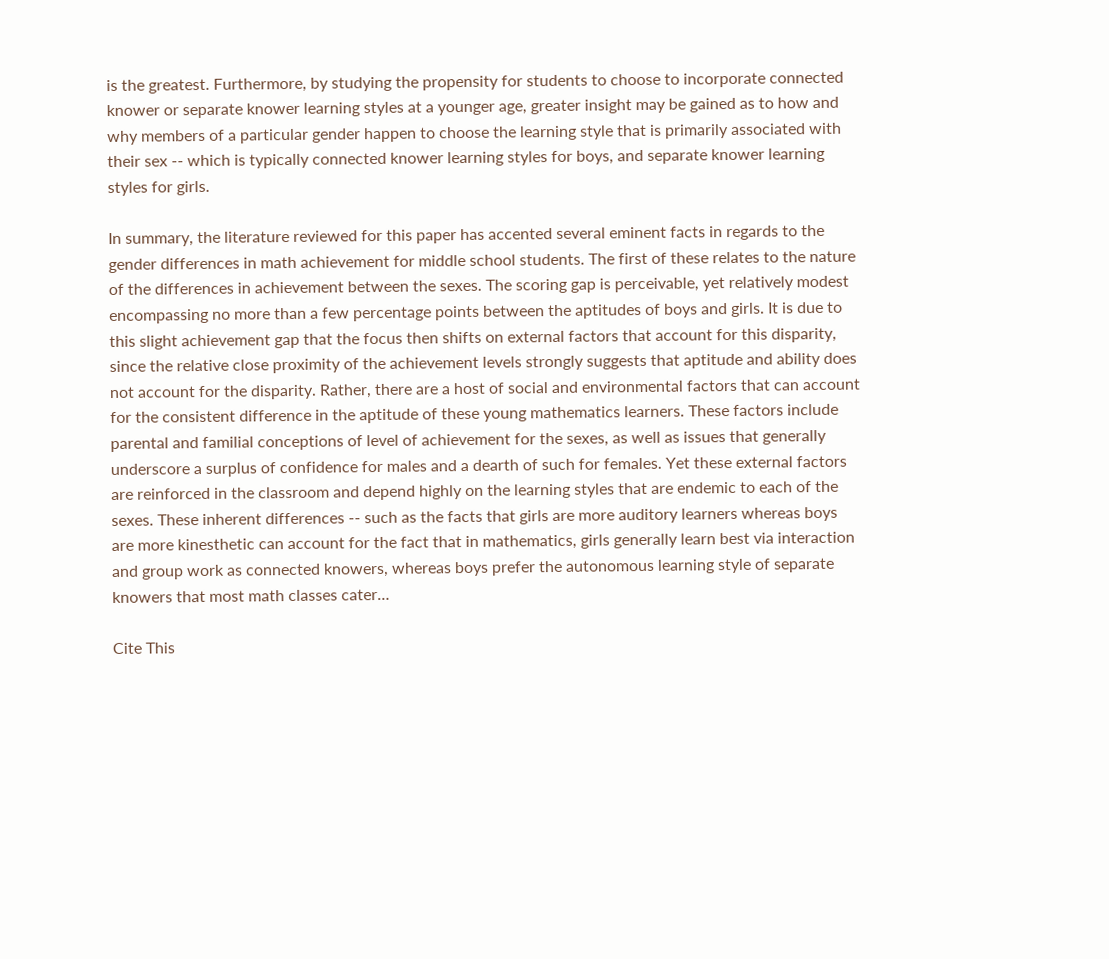is the greatest. Furthermore, by studying the propensity for students to choose to incorporate connected knower or separate knower learning styles at a younger age, greater insight may be gained as to how and why members of a particular gender happen to choose the learning style that is primarily associated with their sex -- which is typically connected knower learning styles for boys, and separate knower learning styles for girls.

In summary, the literature reviewed for this paper has accented several eminent facts in regards to the gender differences in math achievement for middle school students. The first of these relates to the nature of the differences in achievement between the sexes. The scoring gap is perceivable, yet relatively modest encompassing no more than a few percentage points between the aptitudes of boys and girls. It is due to this slight achievement gap that the focus then shifts on external factors that account for this disparity, since the relative close proximity of the achievement levels strongly suggests that aptitude and ability does not account for the disparity. Rather, there are a host of social and environmental factors that can account for the consistent difference in the aptitude of these young mathematics learners. These factors include parental and familial conceptions of level of achievement for the sexes, as well as issues that generally underscore a surplus of confidence for males and a dearth of such for females. Yet these external factors are reinforced in the classroom and depend highly on the learning styles that are endemic to each of the sexes. These inherent differences -- such as the facts that girls are more auditory learners whereas boys are more kinesthetic can account for the fact that in mathematics, girls generally learn best via interaction and group work as connected knowers, whereas boys prefer the autonomous learning style of separate knowers that most math classes cater…

Cite This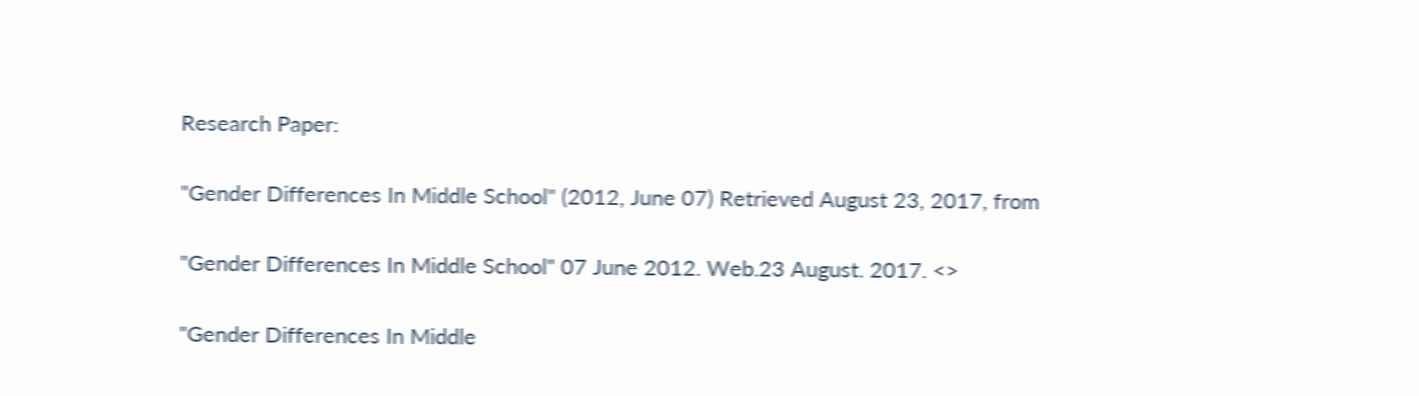Research Paper:

"Gender Differences In Middle School" (2012, June 07) Retrieved August 23, 2017, from

"Gender Differences In Middle School" 07 June 2012. Web.23 August. 2017. <>

"Gender Differences In Middle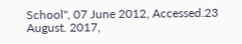School", 07 June 2012, Accessed.23 August. 2017,